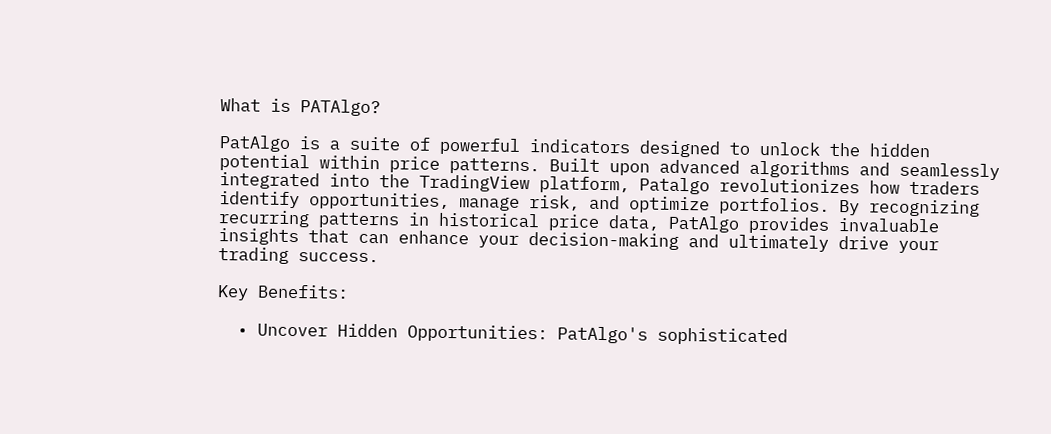What is PATAlgo?

PatAlgo is a suite of powerful indicators designed to unlock the hidden potential within price patterns. Built upon advanced algorithms and seamlessly integrated into the TradingView platform, Patalgo revolutionizes how traders identify opportunities, manage risk, and optimize portfolios. By recognizing recurring patterns in historical price data, PatAlgo provides invaluable insights that can enhance your decision-making and ultimately drive your trading success.

Key Benefits:

  • Uncover Hidden Opportunities: PatAlgo's sophisticated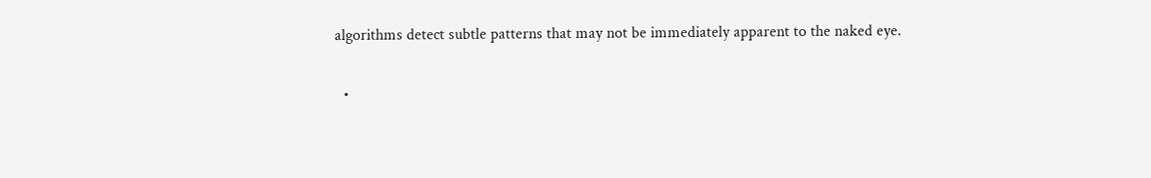algorithms detect subtle patterns that may not be immediately apparent to the naked eye.

  •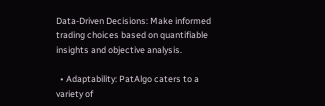Data-Driven Decisions: Make informed trading choices based on quantifiable insights and objective analysis.

  • Adaptability: PatAlgo caters to a variety of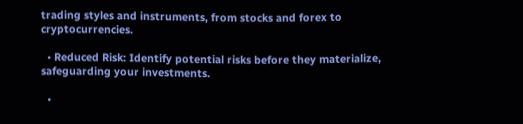trading styles and instruments, from stocks and forex to cryptocurrencies.

  • Reduced Risk: Identify potential risks before they materialize, safeguarding your investments.

  •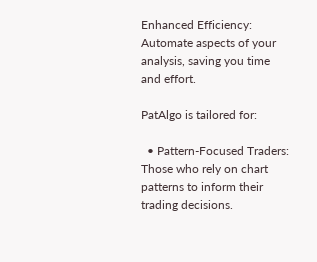Enhanced Efficiency: Automate aspects of your analysis, saving you time and effort.

PatAlgo is tailored for:

  • Pattern-Focused Traders: Those who rely on chart patterns to inform their trading decisions.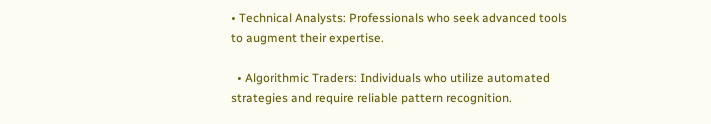• Technical Analysts: Professionals who seek advanced tools to augment their expertise.

  • Algorithmic Traders: Individuals who utilize automated strategies and require reliable pattern recognition.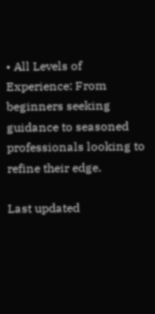• All Levels of Experience: From beginners seeking guidance to seasoned professionals looking to refine their edge.

Last updated